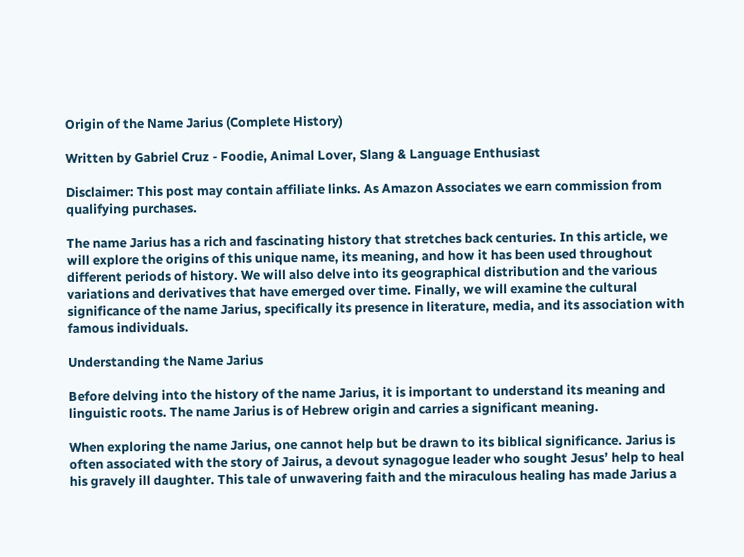Origin of the Name Jarius (Complete History)

Written by Gabriel Cruz - Foodie, Animal Lover, Slang & Language Enthusiast

Disclaimer: This post may contain affiliate links. As Amazon Associates we earn commission from qualifying purchases.

The name Jarius has a rich and fascinating history that stretches back centuries. In this article, we will explore the origins of this unique name, its meaning, and how it has been used throughout different periods of history. We will also delve into its geographical distribution and the various variations and derivatives that have emerged over time. Finally, we will examine the cultural significance of the name Jarius, specifically its presence in literature, media, and its association with famous individuals.

Understanding the Name Jarius

Before delving into the history of the name Jarius, it is important to understand its meaning and linguistic roots. The name Jarius is of Hebrew origin and carries a significant meaning.

When exploring the name Jarius, one cannot help but be drawn to its biblical significance. Jarius is often associated with the story of Jairus, a devout synagogue leader who sought Jesus’ help to heal his gravely ill daughter. This tale of unwavering faith and the miraculous healing has made Jarius a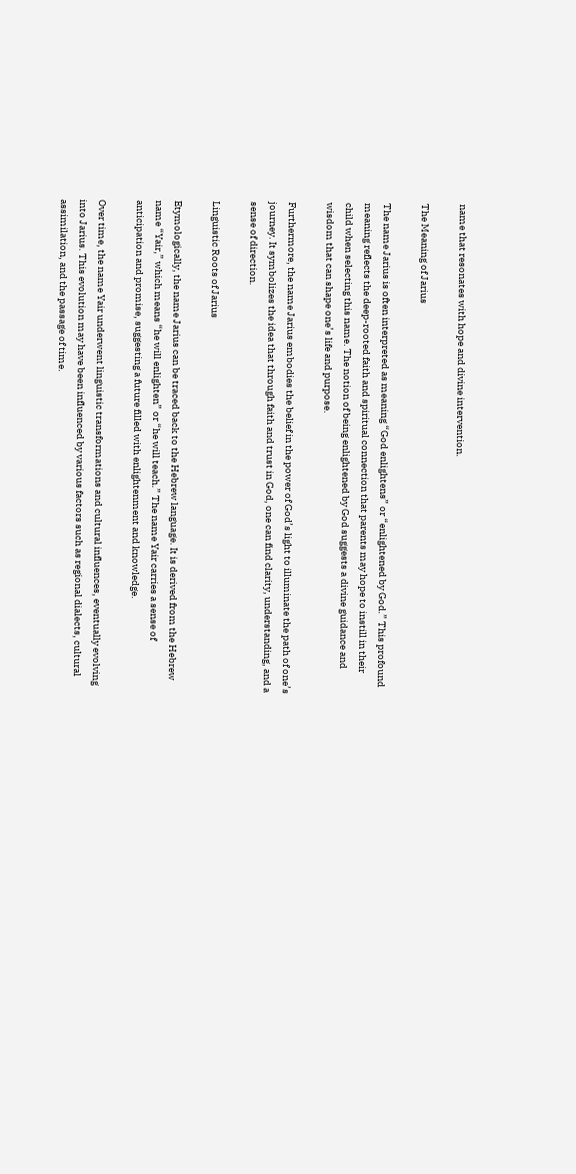name that resonates with hope and divine intervention.

The Meaning of Jarius

The name Jarius is often interpreted as meaning “God enlightens” or “enlightened by God.” This profound meaning reflects the deep-rooted faith and spiritual connection that parents may hope to instill in their child when selecting this name. The notion of being enlightened by God suggests a divine guidance and wisdom that can shape one’s life and purpose.

Furthermore, the name Jarius embodies the belief in the power of God’s light to illuminate the path of one’s journey. It symbolizes the idea that through faith and trust in God, one can find clarity, understanding, and a sense of direction.

Linguistic Roots of Jarius

Etymologically, the name Jarius can be traced back to the Hebrew language. It is derived from the Hebrew name “Yair,” which means “he will enlighten” or “he will teach.” The name Yair carries a sense of anticipation and promise, suggesting a future filled with enlightenment and knowledge.

Over time, the name Yair underwent linguistic transformations and cultural influences, eventually evolving into Jarius. This evolution may have been influenced by various factors such as regional dialects, cultural assimilation, and the passage of time.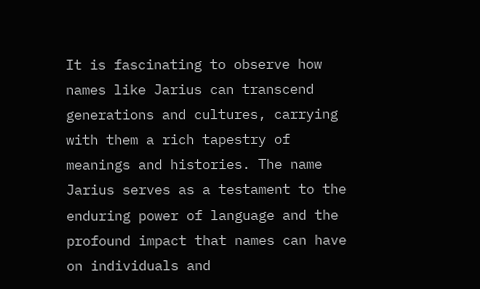It is fascinating to observe how names like Jarius can transcend generations and cultures, carrying with them a rich tapestry of meanings and histories. The name Jarius serves as a testament to the enduring power of language and the profound impact that names can have on individuals and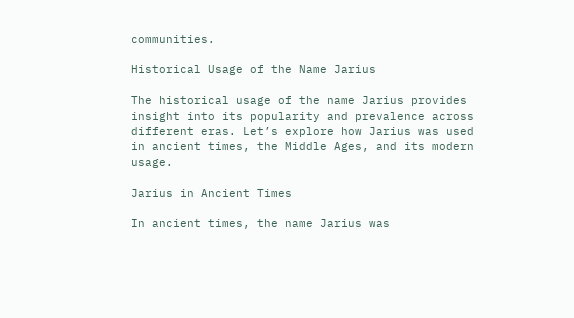communities.

Historical Usage of the Name Jarius

The historical usage of the name Jarius provides insight into its popularity and prevalence across different eras. Let’s explore how Jarius was used in ancient times, the Middle Ages, and its modern usage.

Jarius in Ancient Times

In ancient times, the name Jarius was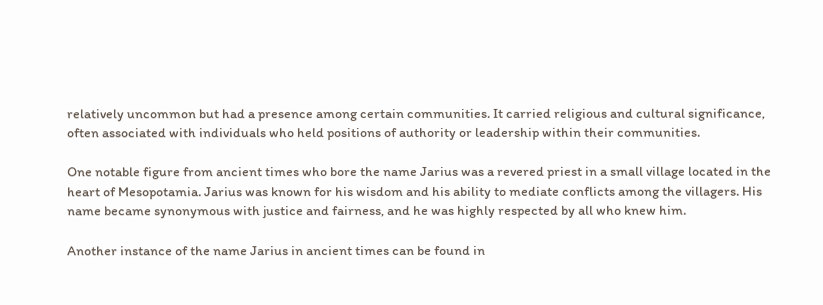relatively uncommon but had a presence among certain communities. It carried religious and cultural significance, often associated with individuals who held positions of authority or leadership within their communities.

One notable figure from ancient times who bore the name Jarius was a revered priest in a small village located in the heart of Mesopotamia. Jarius was known for his wisdom and his ability to mediate conflicts among the villagers. His name became synonymous with justice and fairness, and he was highly respected by all who knew him.

Another instance of the name Jarius in ancient times can be found in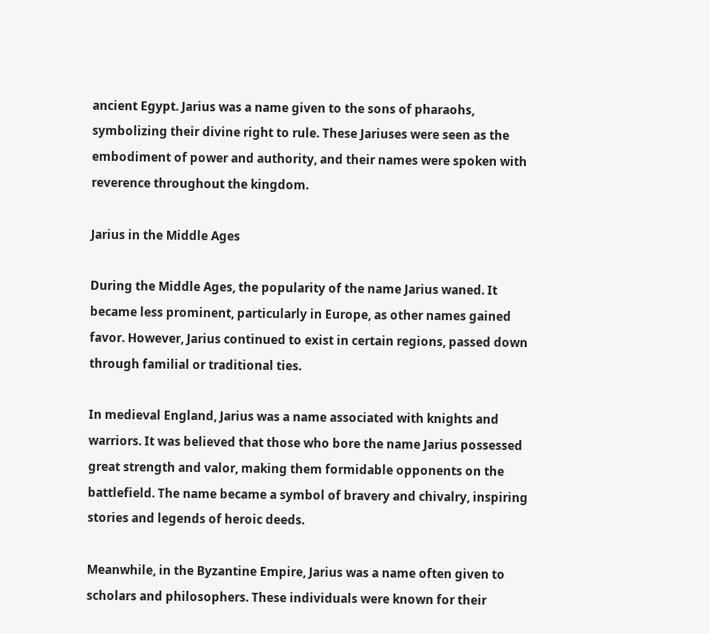ancient Egypt. Jarius was a name given to the sons of pharaohs, symbolizing their divine right to rule. These Jariuses were seen as the embodiment of power and authority, and their names were spoken with reverence throughout the kingdom.

Jarius in the Middle Ages

During the Middle Ages, the popularity of the name Jarius waned. It became less prominent, particularly in Europe, as other names gained favor. However, Jarius continued to exist in certain regions, passed down through familial or traditional ties.

In medieval England, Jarius was a name associated with knights and warriors. It was believed that those who bore the name Jarius possessed great strength and valor, making them formidable opponents on the battlefield. The name became a symbol of bravery and chivalry, inspiring stories and legends of heroic deeds.

Meanwhile, in the Byzantine Empire, Jarius was a name often given to scholars and philosophers. These individuals were known for their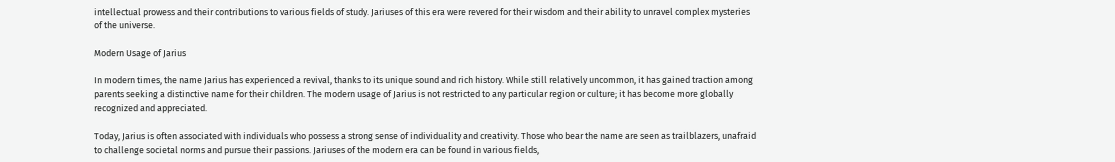intellectual prowess and their contributions to various fields of study. Jariuses of this era were revered for their wisdom and their ability to unravel complex mysteries of the universe.

Modern Usage of Jarius

In modern times, the name Jarius has experienced a revival, thanks to its unique sound and rich history. While still relatively uncommon, it has gained traction among parents seeking a distinctive name for their children. The modern usage of Jarius is not restricted to any particular region or culture; it has become more globally recognized and appreciated.

Today, Jarius is often associated with individuals who possess a strong sense of individuality and creativity. Those who bear the name are seen as trailblazers, unafraid to challenge societal norms and pursue their passions. Jariuses of the modern era can be found in various fields,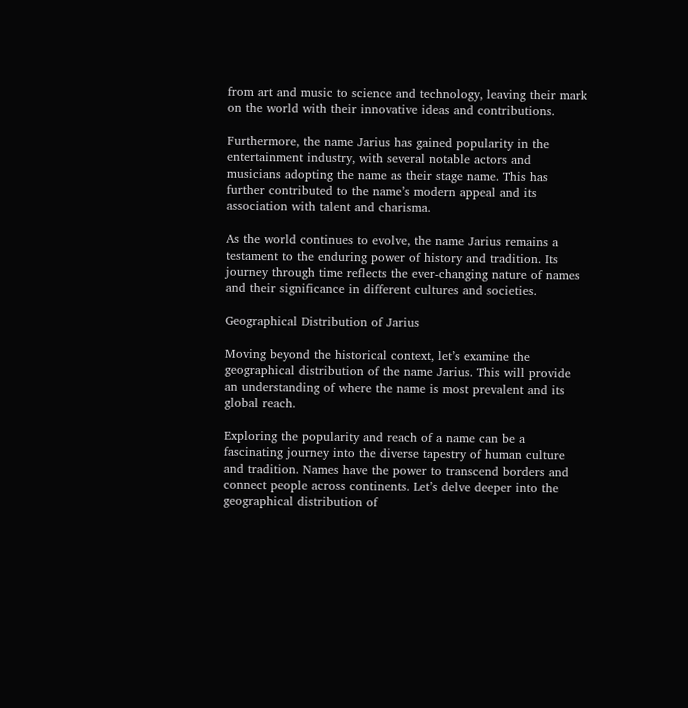from art and music to science and technology, leaving their mark on the world with their innovative ideas and contributions.

Furthermore, the name Jarius has gained popularity in the entertainment industry, with several notable actors and musicians adopting the name as their stage name. This has further contributed to the name’s modern appeal and its association with talent and charisma.

As the world continues to evolve, the name Jarius remains a testament to the enduring power of history and tradition. Its journey through time reflects the ever-changing nature of names and their significance in different cultures and societies.

Geographical Distribution of Jarius

Moving beyond the historical context, let’s examine the geographical distribution of the name Jarius. This will provide an understanding of where the name is most prevalent and its global reach.

Exploring the popularity and reach of a name can be a fascinating journey into the diverse tapestry of human culture and tradition. Names have the power to transcend borders and connect people across continents. Let’s delve deeper into the geographical distribution of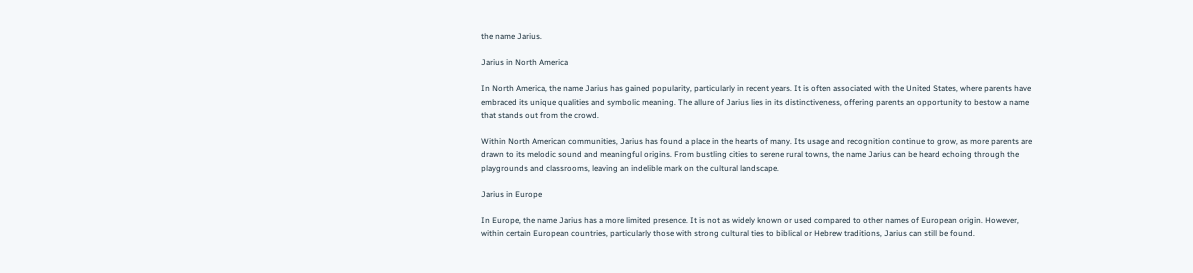the name Jarius.

Jarius in North America

In North America, the name Jarius has gained popularity, particularly in recent years. It is often associated with the United States, where parents have embraced its unique qualities and symbolic meaning. The allure of Jarius lies in its distinctiveness, offering parents an opportunity to bestow a name that stands out from the crowd.

Within North American communities, Jarius has found a place in the hearts of many. Its usage and recognition continue to grow, as more parents are drawn to its melodic sound and meaningful origins. From bustling cities to serene rural towns, the name Jarius can be heard echoing through the playgrounds and classrooms, leaving an indelible mark on the cultural landscape.

Jarius in Europe

In Europe, the name Jarius has a more limited presence. It is not as widely known or used compared to other names of European origin. However, within certain European countries, particularly those with strong cultural ties to biblical or Hebrew traditions, Jarius can still be found.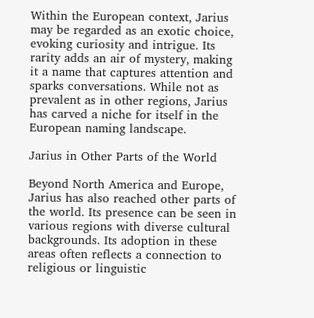Within the European context, Jarius may be regarded as an exotic choice, evoking curiosity and intrigue. Its rarity adds an air of mystery, making it a name that captures attention and sparks conversations. While not as prevalent as in other regions, Jarius has carved a niche for itself in the European naming landscape.

Jarius in Other Parts of the World

Beyond North America and Europe, Jarius has also reached other parts of the world. Its presence can be seen in various regions with diverse cultural backgrounds. Its adoption in these areas often reflects a connection to religious or linguistic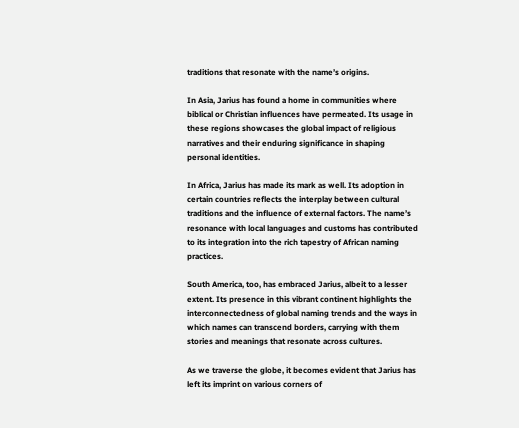traditions that resonate with the name’s origins.

In Asia, Jarius has found a home in communities where biblical or Christian influences have permeated. Its usage in these regions showcases the global impact of religious narratives and their enduring significance in shaping personal identities.

In Africa, Jarius has made its mark as well. Its adoption in certain countries reflects the interplay between cultural traditions and the influence of external factors. The name’s resonance with local languages and customs has contributed to its integration into the rich tapestry of African naming practices.

South America, too, has embraced Jarius, albeit to a lesser extent. Its presence in this vibrant continent highlights the interconnectedness of global naming trends and the ways in which names can transcend borders, carrying with them stories and meanings that resonate across cultures.

As we traverse the globe, it becomes evident that Jarius has left its imprint on various corners of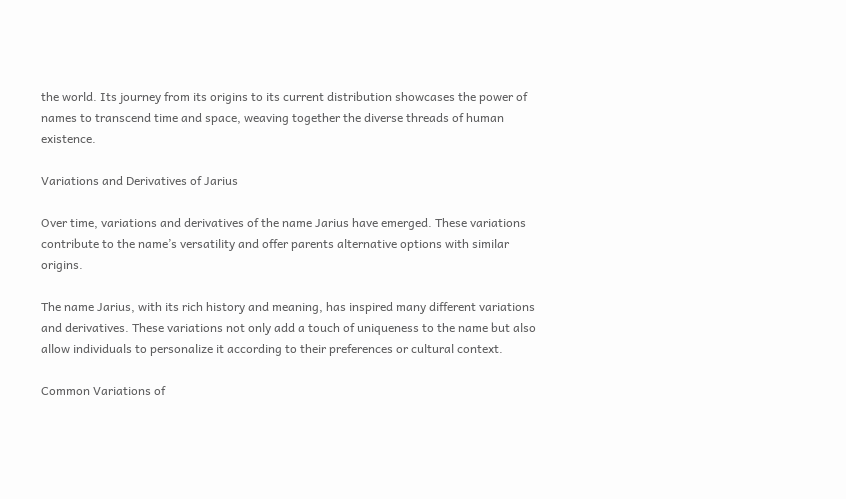the world. Its journey from its origins to its current distribution showcases the power of names to transcend time and space, weaving together the diverse threads of human existence.

Variations and Derivatives of Jarius

Over time, variations and derivatives of the name Jarius have emerged. These variations contribute to the name’s versatility and offer parents alternative options with similar origins.

The name Jarius, with its rich history and meaning, has inspired many different variations and derivatives. These variations not only add a touch of uniqueness to the name but also allow individuals to personalize it according to their preferences or cultural context.

Common Variations of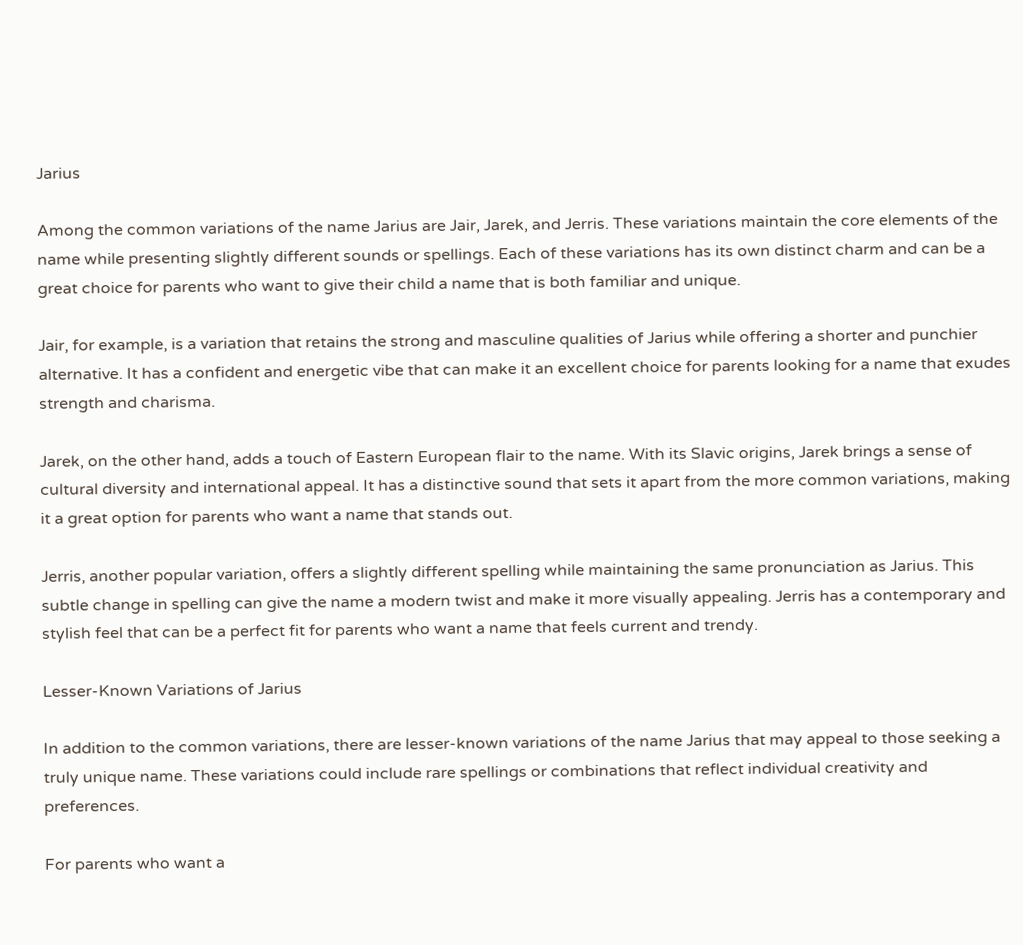Jarius

Among the common variations of the name Jarius are Jair, Jarek, and Jerris. These variations maintain the core elements of the name while presenting slightly different sounds or spellings. Each of these variations has its own distinct charm and can be a great choice for parents who want to give their child a name that is both familiar and unique.

Jair, for example, is a variation that retains the strong and masculine qualities of Jarius while offering a shorter and punchier alternative. It has a confident and energetic vibe that can make it an excellent choice for parents looking for a name that exudes strength and charisma.

Jarek, on the other hand, adds a touch of Eastern European flair to the name. With its Slavic origins, Jarek brings a sense of cultural diversity and international appeal. It has a distinctive sound that sets it apart from the more common variations, making it a great option for parents who want a name that stands out.

Jerris, another popular variation, offers a slightly different spelling while maintaining the same pronunciation as Jarius. This subtle change in spelling can give the name a modern twist and make it more visually appealing. Jerris has a contemporary and stylish feel that can be a perfect fit for parents who want a name that feels current and trendy.

Lesser-Known Variations of Jarius

In addition to the common variations, there are lesser-known variations of the name Jarius that may appeal to those seeking a truly unique name. These variations could include rare spellings or combinations that reflect individual creativity and preferences.

For parents who want a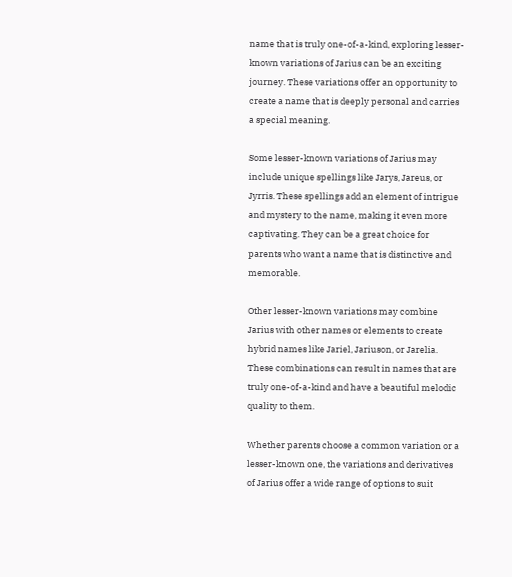name that is truly one-of-a-kind, exploring lesser-known variations of Jarius can be an exciting journey. These variations offer an opportunity to create a name that is deeply personal and carries a special meaning.

Some lesser-known variations of Jarius may include unique spellings like Jarys, Jareus, or Jyrris. These spellings add an element of intrigue and mystery to the name, making it even more captivating. They can be a great choice for parents who want a name that is distinctive and memorable.

Other lesser-known variations may combine Jarius with other names or elements to create hybrid names like Jariel, Jariuson, or Jarelia. These combinations can result in names that are truly one-of-a-kind and have a beautiful melodic quality to them.

Whether parents choose a common variation or a lesser-known one, the variations and derivatives of Jarius offer a wide range of options to suit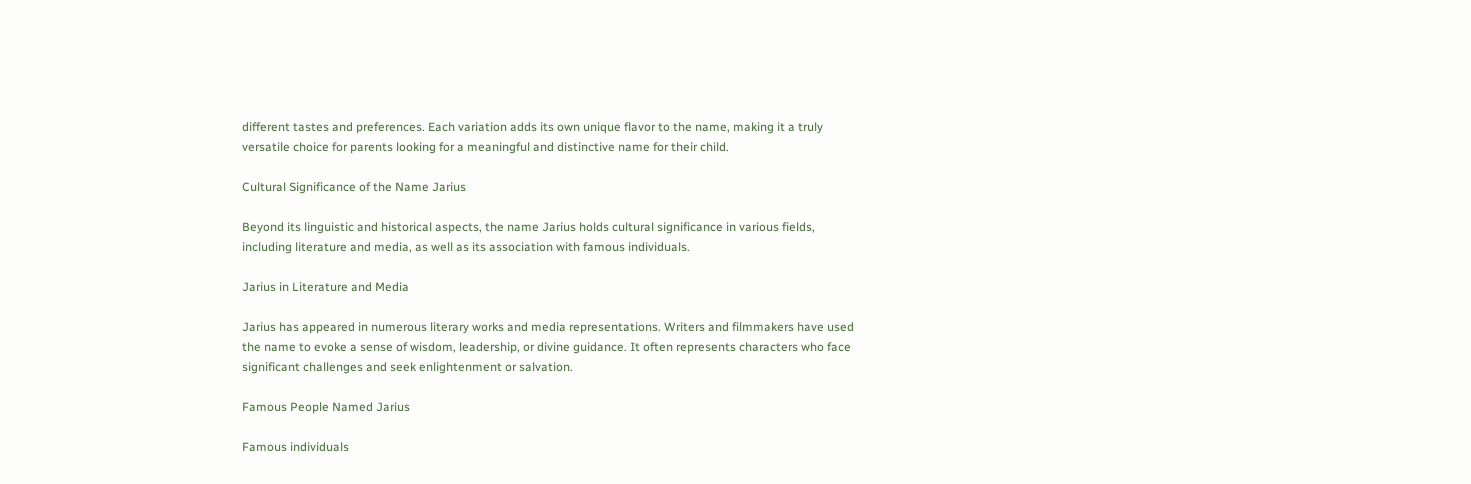different tastes and preferences. Each variation adds its own unique flavor to the name, making it a truly versatile choice for parents looking for a meaningful and distinctive name for their child.

Cultural Significance of the Name Jarius

Beyond its linguistic and historical aspects, the name Jarius holds cultural significance in various fields, including literature and media, as well as its association with famous individuals.

Jarius in Literature and Media

Jarius has appeared in numerous literary works and media representations. Writers and filmmakers have used the name to evoke a sense of wisdom, leadership, or divine guidance. It often represents characters who face significant challenges and seek enlightenment or salvation.

Famous People Named Jarius

Famous individuals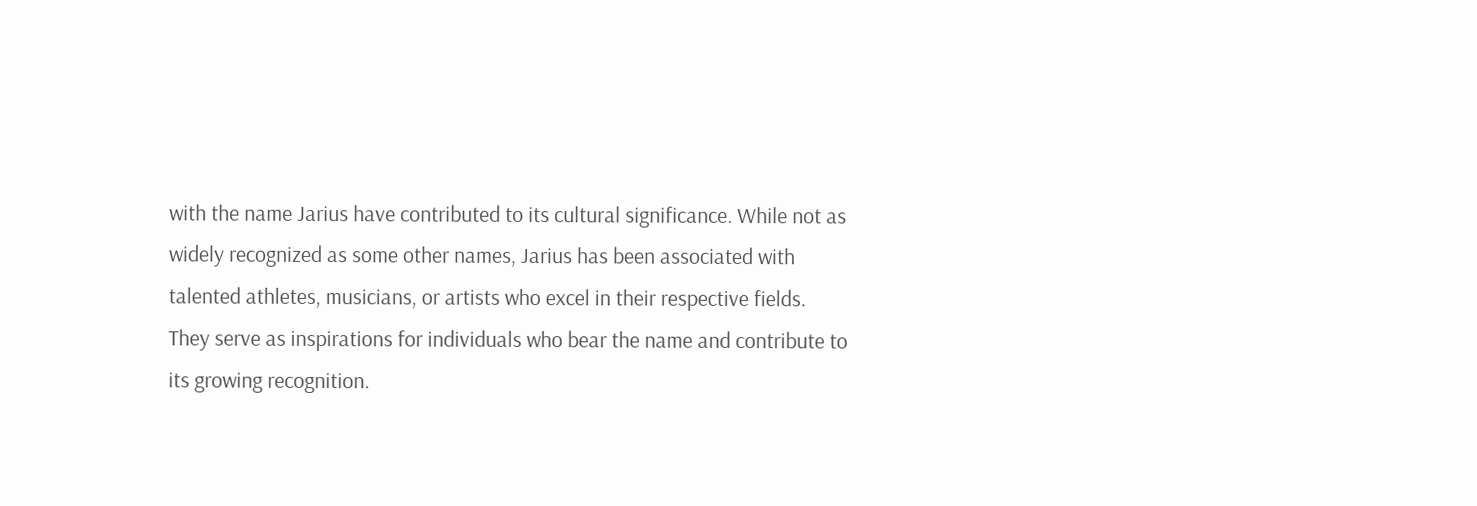with the name Jarius have contributed to its cultural significance. While not as widely recognized as some other names, Jarius has been associated with talented athletes, musicians, or artists who excel in their respective fields. They serve as inspirations for individuals who bear the name and contribute to its growing recognition.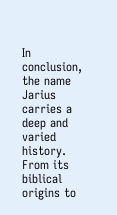In conclusion, the name Jarius carries a deep and varied history. From its biblical origins to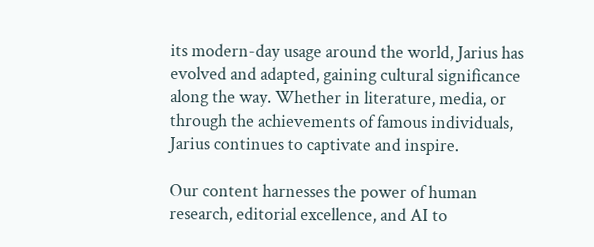its modern-day usage around the world, Jarius has evolved and adapted, gaining cultural significance along the way. Whether in literature, media, or through the achievements of famous individuals, Jarius continues to captivate and inspire.

Our content harnesses the power of human research, editorial excellence, and AI to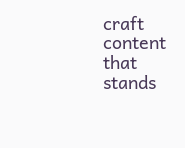craft content that stands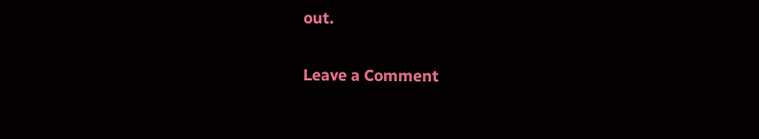out.

Leave a Comment